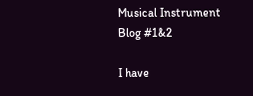Musical Instrument Blog #1&2

I have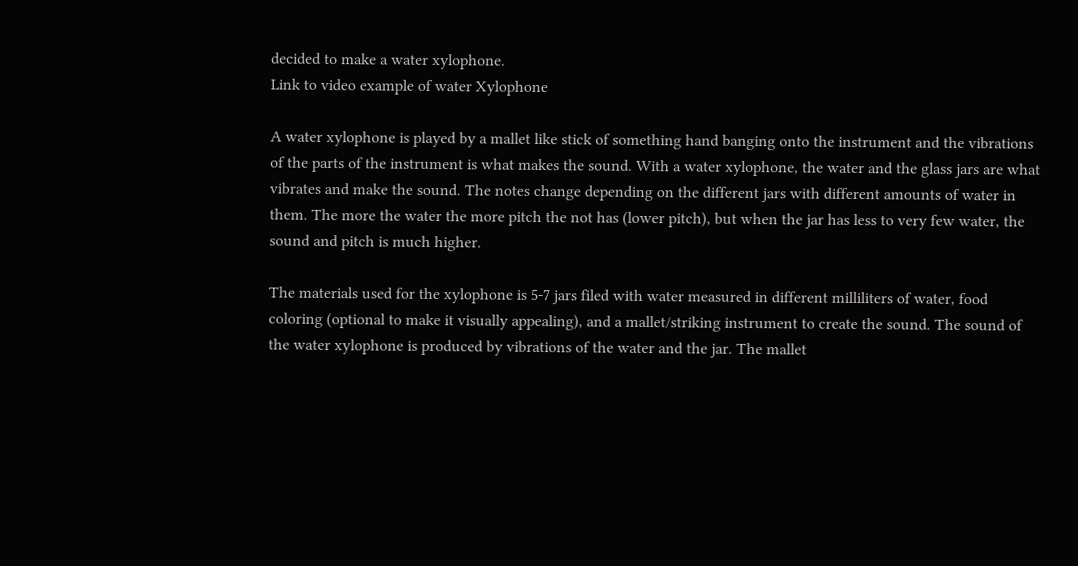decided to make a water xylophone.
Link to video example of water Xylophone

A water xylophone is played by a mallet like stick of something hand banging onto the instrument and the vibrations of the parts of the instrument is what makes the sound. With a water xylophone, the water and the glass jars are what vibrates and make the sound. The notes change depending on the different jars with different amounts of water in them. The more the water the more pitch the not has (lower pitch), but when the jar has less to very few water, the sound and pitch is much higher.

The materials used for the xylophone is 5-7 jars filed with water measured in different milliliters of water, food coloring (optional to make it visually appealing), and a mallet/striking instrument to create the sound. The sound of the water xylophone is produced by vibrations of the water and the jar. The mallet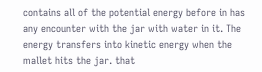contains all of the potential energy before in has any encounter with the jar with water in it. The energy transfers into kinetic energy when the mallet hits the jar. that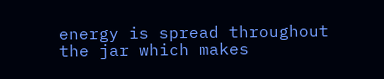energy is spread throughout the jar which makes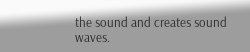the sound and creates sound waves.